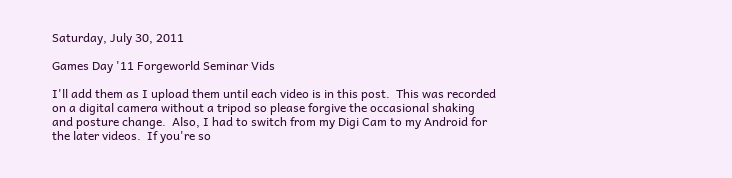Saturday, July 30, 2011

Games Day '11 Forgeworld Seminar Vids

I'll add them as I upload them until each video is in this post.  This was recorded on a digital camera without a tripod so please forgive the occasional shaking and posture change.  Also, I had to switch from my Digi Cam to my Android for the later videos.  If you're so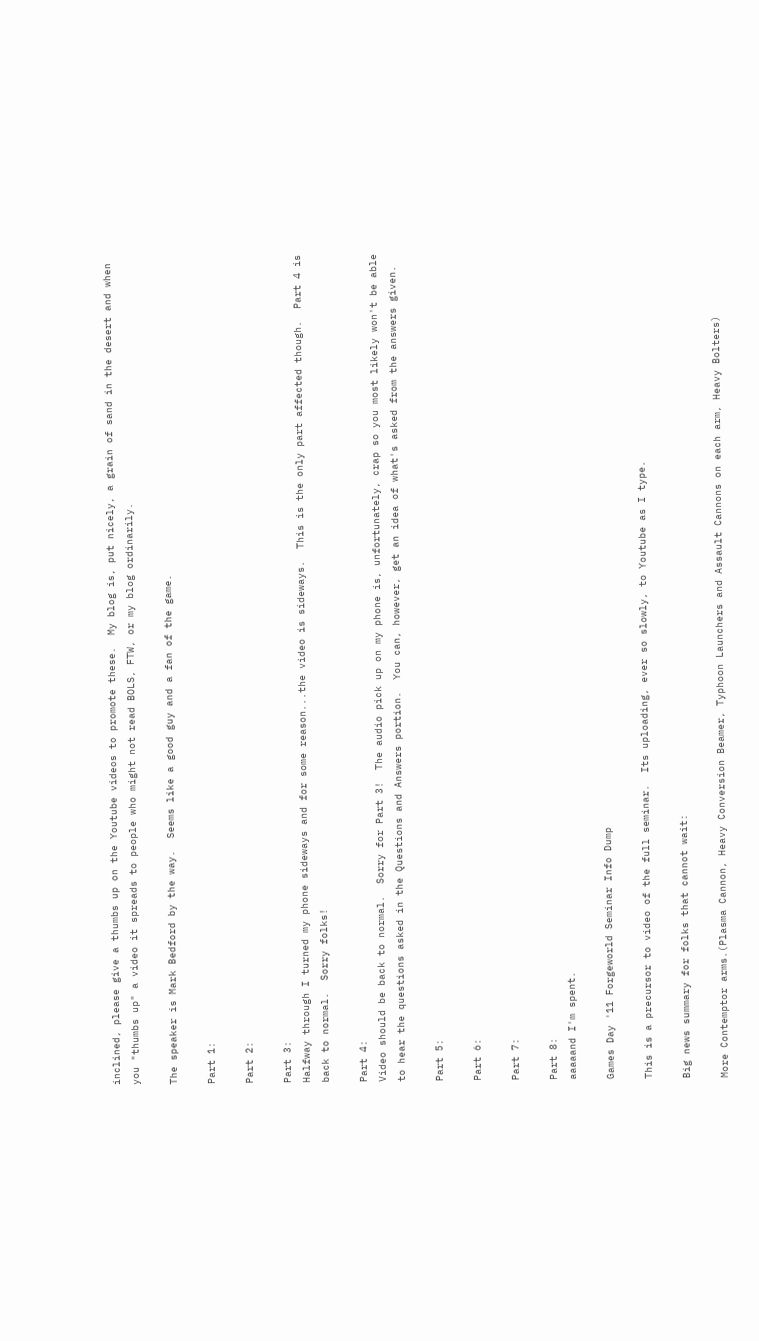inclined, please give a thumbs up on the Youtube videos to promote these.  My blog is, put nicely, a grain of sand in the desert and when you "thumbs up" a video it spreads to people who might not read BOLS, FTW, or my blog ordinarily.

The speaker is Mark Bedford by the way.  Seems like a good guy and a fan of the game.

Part 1:

Part 2:

Part 3:
Halfway through I turned my phone sideways and for some reason...the video is sideways.  This is the only part affected though.  Part 4 is back to normal.  Sorry folks!

Part 4:
Video should be back to normal.  Sorry for Part 3!  The audio pick up on my phone is, unfortunately, crap so you most likely won't be able to hear the questions asked in the Questions and Answers portion.  You can, however, get an idea of what's asked from the answers given.

Part 5:

Part 6:

Part 7:

Part 8:
aaaaand I'm spent.

Games Day '11 Forgeworld Seminar Info Dump

This is a precursor to video of the full seminar.  Its uploading, ever so slowly, to Youtube as I type.

Big news summary for folks that cannot wait:

More Contemptor arms.(Plasma Cannon, Heavy Conversion Beamer, Typhoon Launchers and Assault Cannons on each arm, Heavy Bolters)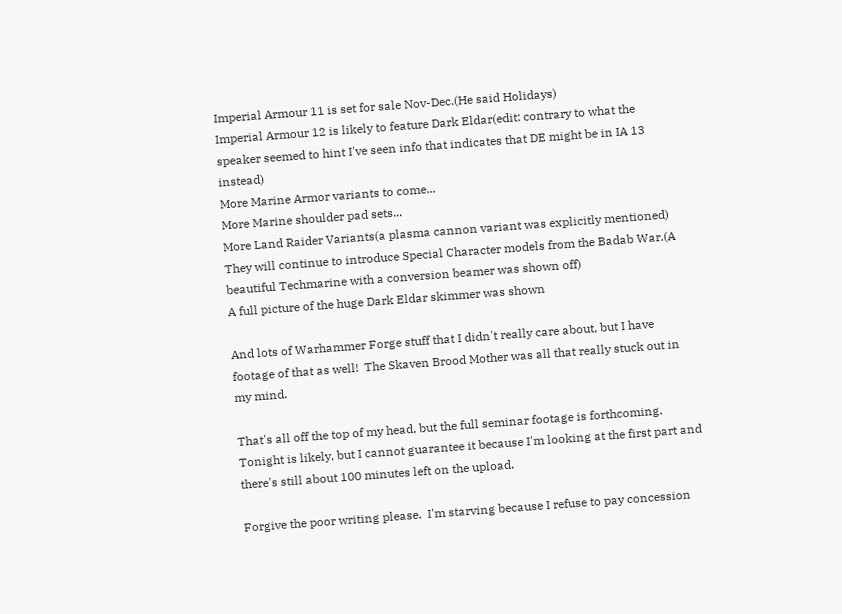Imperial Armour 11 is set for sale Nov-Dec.(He said Holidays)
Imperial Armour 12 is likely to feature Dark Eldar(edit: contrary to what the speaker seemed to hint I've seen info that indicates that DE might be in IA 13 instead)
More Marine Armor variants to come...
More Marine shoulder pad sets...
More Land Raider Variants(a plasma cannon variant was explicitly mentioned)
They will continue to introduce Special Character models from the Badab War.(A beautiful Techmarine with a conversion beamer was shown off)
A full picture of the huge Dark Eldar skimmer was shown

And lots of Warhammer Forge stuff that I didn't really care about, but I have footage of that as well!  The Skaven Brood Mother was all that really stuck out in my mind.

That's all off the top of my head, but the full seminar footage is forthcoming.  Tonight is likely, but I cannot guarantee it because I'm looking at the first part and there's still about 100 minutes left on the upload.

Forgive the poor writing please.  I'm starving because I refuse to pay concession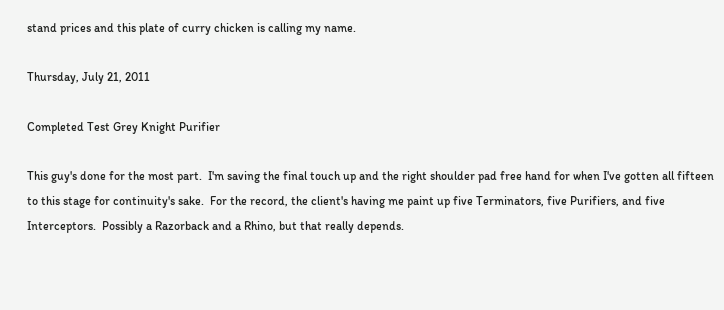stand prices and this plate of curry chicken is calling my name.

Thursday, July 21, 2011

Completed Test Grey Knight Purifier

This guy's done for the most part.  I'm saving the final touch up and the right shoulder pad free hand for when I've gotten all fifteen to this stage for continuity's sake.  For the record, the client's having me paint up five Terminators, five Purifiers, and five Interceptors.  Possibly a Razorback and a Rhino, but that really depends.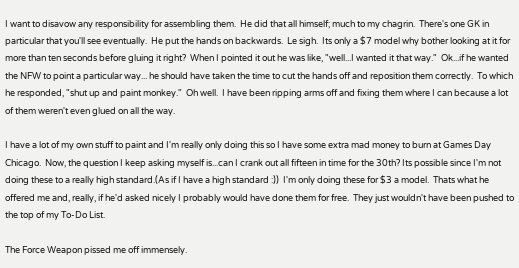I want to disavow any responsibility for assembling them.  He did that all himself; much to my chagrin.  There's one GK in particular that you'll see eventually.  He put the hands on backwards.  Le sigh.  Its only a $7 model why bother looking at it for more than ten seconds before gluing it right?  When I pointed it out he was like, "well...I wanted it that way."  Ok...if he wanted the NFW to point a particular way... he should have taken the time to cut the hands off and reposition them correctly.  To which he responded, "shut up and paint monkey."  Oh well.  I have been ripping arms off and fixing them where I can because a lot of them weren't even glued on all the way.

I have a lot of my own stuff to paint and I'm really only doing this so I have some extra mad money to burn at Games Day Chicago.  Now, the question I keep asking myself is...can I crank out all fifteen in time for the 30th? Its possible since I'm not doing these to a really high standard.(As if I have a high standard :))  I'm only doing these for $3 a model.  Thats what he offered me and, really, if he'd asked nicely I probably would have done them for free.  They just wouldn't have been pushed to the top of my To-Do List.

The Force Weapon pissed me off immensely.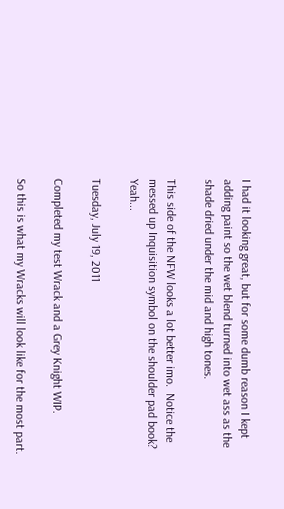I had it looking great, but for some dumb reason I kept adding paint so the wet blend turned into wet ass as the shade dried under the mid and high tones.

This side of the NFW looks a lot better imo.  Notice the messed up Inquisition symbol on the shoulder pad book?  Yeah...

Tuesday, July 19, 2011

Completed my test Wrack and a Grey Knight WIP.

So this is what my Wracks will look like for the most part.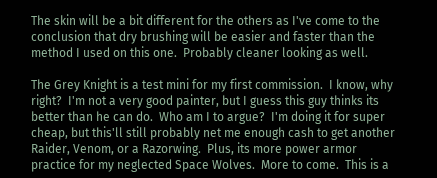The skin will be a bit different for the others as I've come to the conclusion that dry brushing will be easier and faster than the method I used on this one.  Probably cleaner looking as well.

The Grey Knight is a test mini for my first commission.  I know, why right?  I'm not a very good painter, but I guess this guy thinks its better than he can do.  Who am I to argue?  I'm doing it for super cheap, but this'll still probably net me enough cash to get another Raider, Venom, or a Razorwing.  Plus, its more power armor practice for my neglected Space Wolves.  More to come.  This is a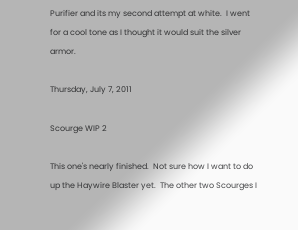Purifier and its my second attempt at white.  I went for a cool tone as I thought it would suit the silver armor.

Thursday, July 7, 2011

Scourge WIP 2

This one's nearly finished.  Not sure how I want to do up the Haywire Blaster yet.  The other two Scourges I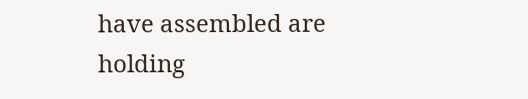have assembled are holding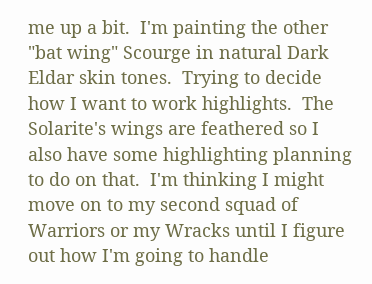me up a bit.  I'm painting the other "bat wing" Scourge in natural Dark Eldar skin tones.  Trying to decide how I want to work highlights.  The Solarite's wings are feathered so I also have some highlighting planning to do on that.  I'm thinking I might move on to my second squad of Warriors or my Wracks until I figure out how I'm going to handle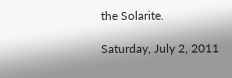the Solarite.

Saturday, July 2, 2011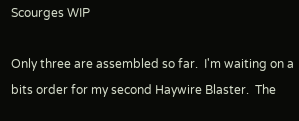Scourges WIP

Only three are assembled so far.  I'm waiting on a bits order for my second Haywire Blaster.  The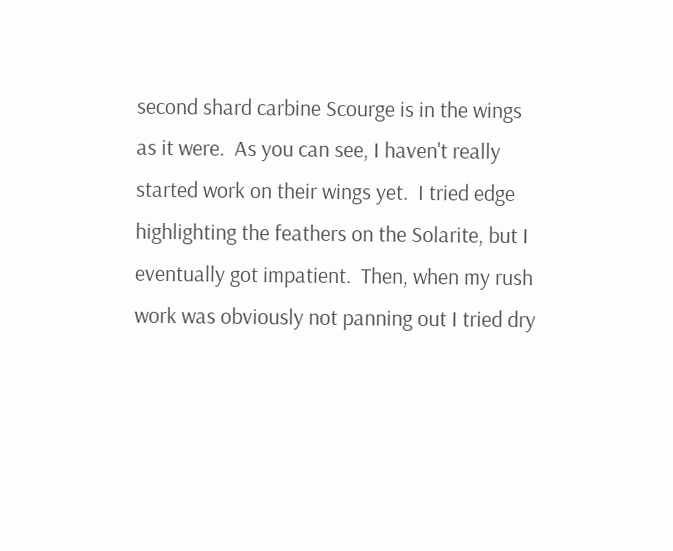second shard carbine Scourge is in the wings as it were.  As you can see, I haven't really started work on their wings yet.  I tried edge highlighting the feathers on the Solarite, but I eventually got impatient.  Then, when my rush work was obviously not panning out I tried dry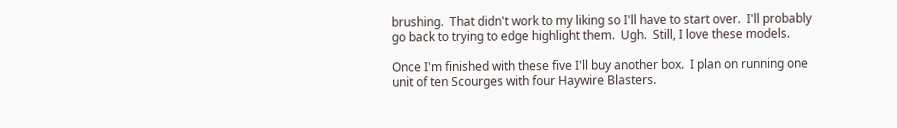brushing.  That didn't work to my liking so I'll have to start over.  I'll probably go back to trying to edge highlight them.  Ugh.  Still, I love these models.

Once I'm finished with these five I'll buy another box.  I plan on running one unit of ten Scourges with four Haywire Blasters.